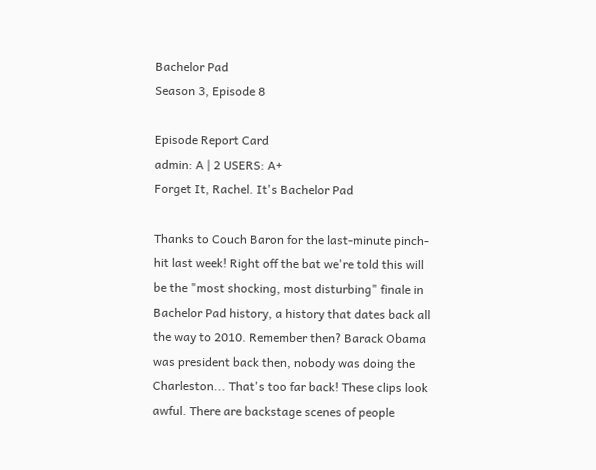Bachelor Pad
Season 3, Episode 8

Episode Report Card
admin: A | 2 USERS: A+
Forget It, Rachel. It's Bachelor Pad

Thanks to Couch Baron for the last-minute pinch-hit last week! Right off the bat we're told this will be the "most shocking, most disturbing" finale in Bachelor Pad history, a history that dates back all the way to 2010. Remember then? Barack Obama was president back then, nobody was doing the Charleston... That's too far back! These clips look awful. There are backstage scenes of people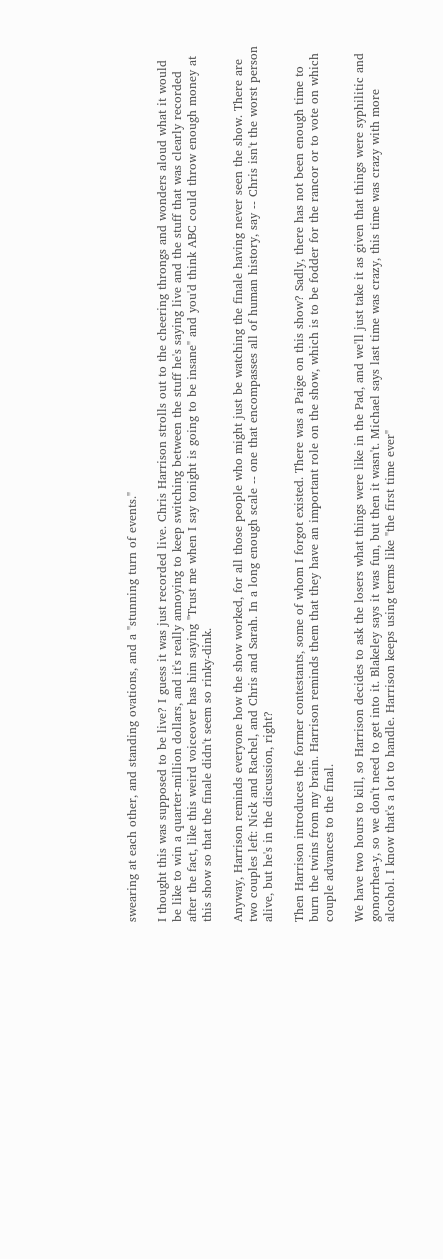swearing at each other, and standing ovations, and a "stunning turn of events."

I thought this was supposed to be live? I guess it was just recorded live. Chris Harrison strolls out to the cheering throngs and wonders aloud what it would be like to win a quarter-million dollars, and it's really annoying to keep switching between the stuff he's saying live and the stuff that was clearly recorded after the fact, like this weird voiceover has him saying "Trust me when I say tonight is going to be insane" and you'd think ABC could throw enough money at this show so that the finale didn't seem so rinky-dink.

Anyway, Harrison reminds everyone how the show worked, for all those people who might just be watching the finale having never seen the show. There are two couples left: Nick and Rachel, and Chris and Sarah. In a long enough scale -- one that encompasses all of human history, say -- Chris isn't the worst person alive, but he's in the discussion, right?

Then Harrison introduces the former contestants, some of whom I forgot existed. There was a Paige on this show? Sadly, there has not been enough time to burn the twins from my brain. Harrison reminds them that they have an important role on the show, which is to be fodder for the rancor or to vote on which couple advances to the final.

We have two hours to kill, so Harrison decides to ask the losers what things were like in the Pad, and we'll just take it as given that things were syphilitic and gonorrhea-y, so we don't need to get into it. Blakeley says it was fun, but then it wasn't. Michael says last time was crazy, this time was crazy with more alcohol. I know that's a lot to handle. Harrison keeps using terms like "the first time ever"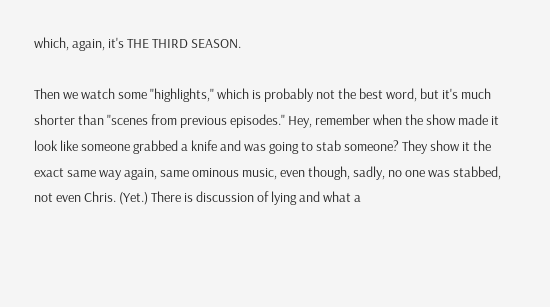which, again, it's THE THIRD SEASON.

Then we watch some "highlights," which is probably not the best word, but it's much shorter than "scenes from previous episodes." Hey, remember when the show made it look like someone grabbed a knife and was going to stab someone? They show it the exact same way again, same ominous music, even though, sadly, no one was stabbed, not even Chris. (Yet.) There is discussion of lying and what a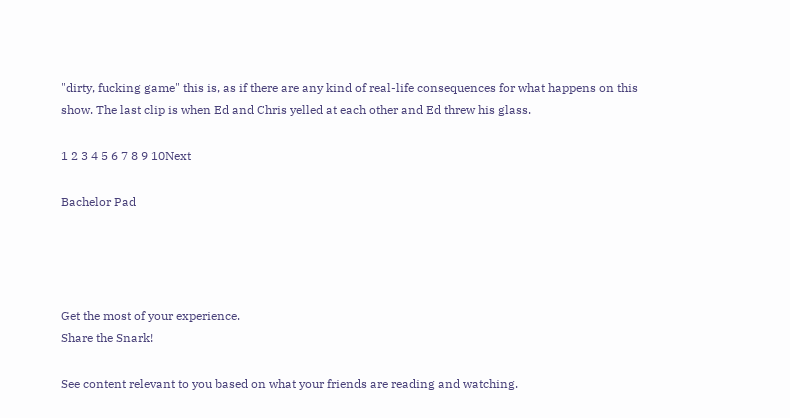"dirty, fucking game" this is, as if there are any kind of real-life consequences for what happens on this show. The last clip is when Ed and Chris yelled at each other and Ed threw his glass.

1 2 3 4 5 6 7 8 9 10Next

Bachelor Pad




Get the most of your experience.
Share the Snark!

See content relevant to you based on what your friends are reading and watching.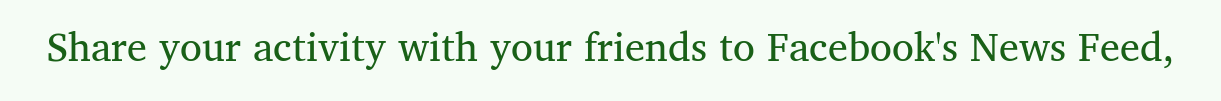Share your activity with your friends to Facebook's News Feed,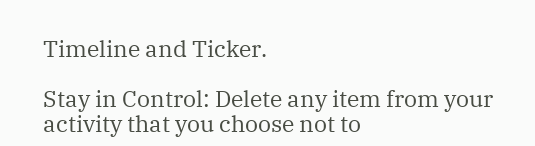Timeline and Ticker.

Stay in Control: Delete any item from your activity that you choose not to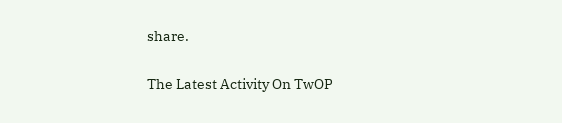share.

The Latest Activity On TwOP